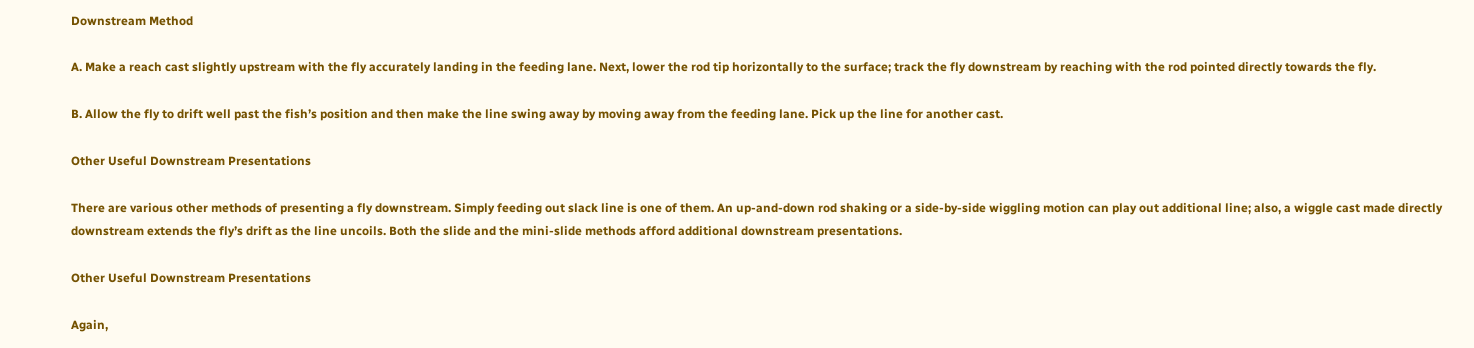Downstream Method

A. Make a reach cast slightly upstream with the fly accurately landing in the feeding lane. Next, lower the rod tip horizontally to the surface; track the fly downstream by reaching with the rod pointed directly towards the fly.

B. Allow the fly to drift well past the fish’s position and then make the line swing away by moving away from the feeding lane. Pick up the line for another cast.

Other Useful Downstream Presentations

There are various other methods of presenting a fly downstream. Simply feeding out slack line is one of them. An up-and-down rod shaking or a side-by-side wiggling motion can play out additional line; also, a wiggle cast made directly downstream extends the fly’s drift as the line uncoils. Both the slide and the mini-slide methods afford additional downstream presentations.

Other Useful Downstream Presentations

Again,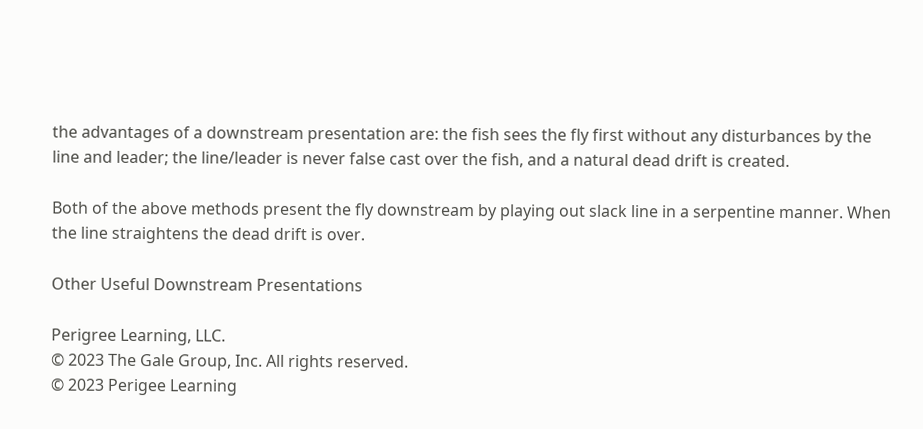the advantages of a downstream presentation are: the fish sees the fly first without any disturbances by the line and leader; the line/leader is never false cast over the fish, and a natural dead drift is created.

Both of the above methods present the fly downstream by playing out slack line in a serpentine manner. When the line straightens the dead drift is over.

Other Useful Downstream Presentations

Perigree Learning, LLC.
© 2023 The Gale Group, Inc. All rights reserved.
© 2023 Perigee Learning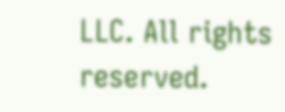LLC. All rights reserved.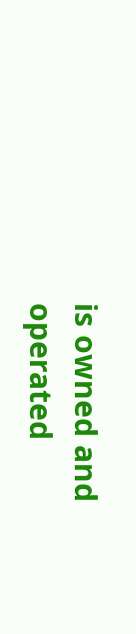is owned and operated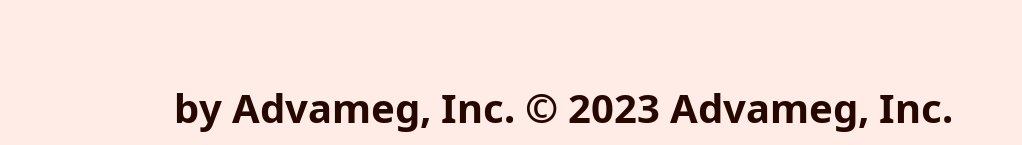by Advameg, Inc. © 2023 Advameg, Inc.